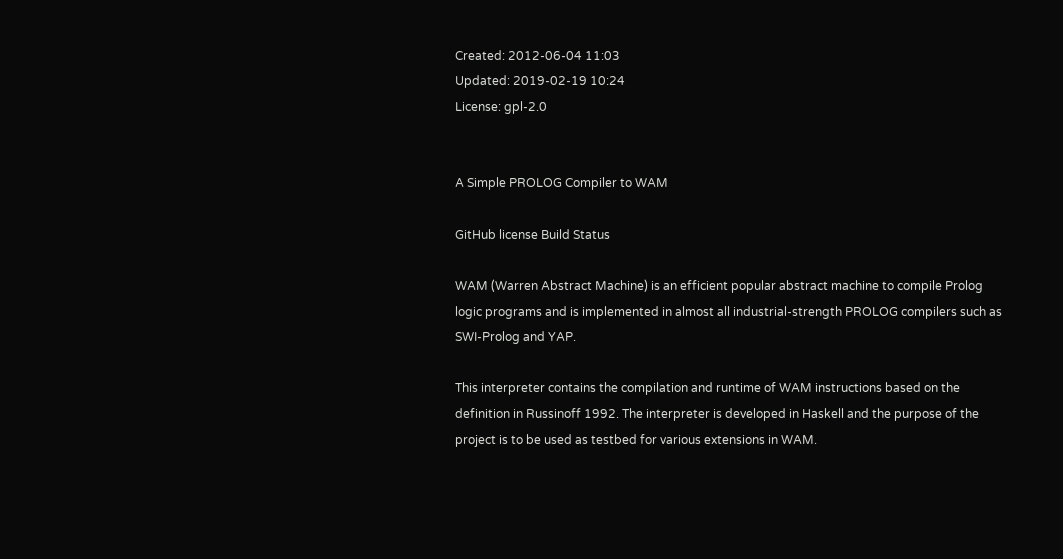Created: 2012-06-04 11:03
Updated: 2019-02-19 10:24
License: gpl-2.0


A Simple PROLOG Compiler to WAM

GitHub license Build Status

WAM (Warren Abstract Machine) is an efficient popular abstract machine to compile Prolog logic programs and is implemented in almost all industrial-strength PROLOG compilers such as SWI-Prolog and YAP.

This interpreter contains the compilation and runtime of WAM instructions based on the definition in Russinoff 1992. The interpreter is developed in Haskell and the purpose of the project is to be used as testbed for various extensions in WAM.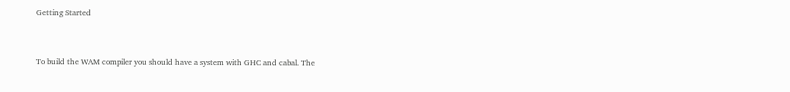Getting Started


To build the WAM compiler you should have a system with GHC and cabal. The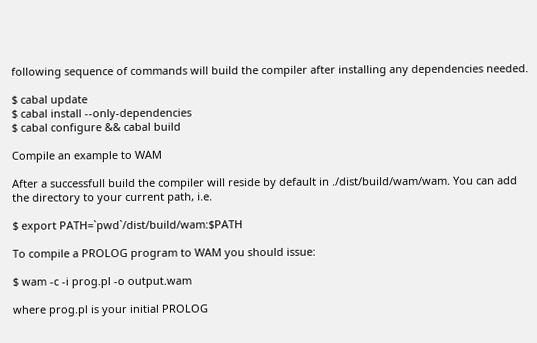following sequence of commands will build the compiler after installing any dependencies needed.

$ cabal update
$ cabal install --only-dependencies
$ cabal configure && cabal build

Compile an example to WAM

After a successfull build the compiler will reside by default in ./dist/build/wam/wam. You can add the directory to your current path, i.e.

$ export PATH=`pwd`/dist/build/wam:$PATH

To compile a PROLOG program to WAM you should issue:

$ wam -c -i prog.pl -o output.wam

where prog.pl is your initial PROLOG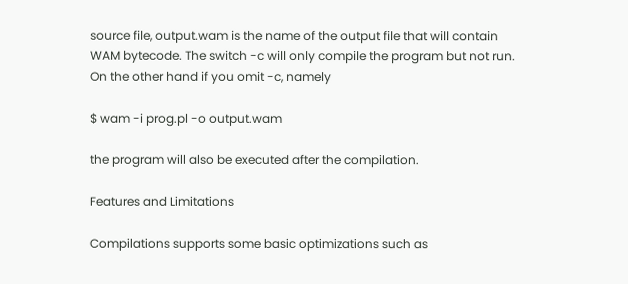source file, output.wam is the name of the output file that will contain WAM bytecode. The switch -c will only compile the program but not run. On the other hand if you omit -c, namely

$ wam -i prog.pl -o output.wam

the program will also be executed after the compilation.

Features and Limitations

Compilations supports some basic optimizations such as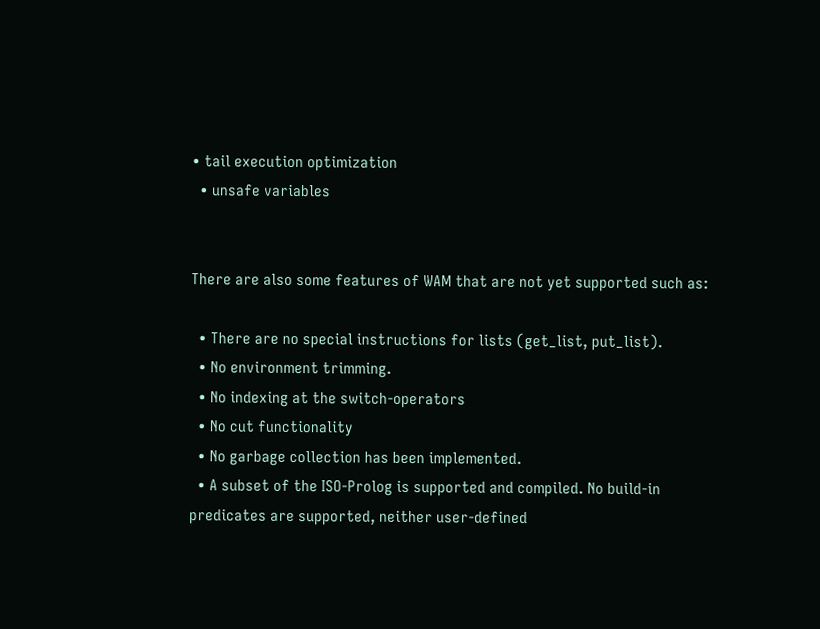• tail execution optimization
  • unsafe variables


There are also some features of WAM that are not yet supported such as:

  • There are no special instructions for lists (get_list, put_list).
  • No environment trimming.
  • No indexing at the switch-operators
  • No cut functionality
  • No garbage collection has been implemented.
  • A subset of the ISO-Prolog is supported and compiled. No build-in predicates are supported, neither user-defined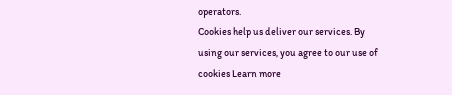operators.
Cookies help us deliver our services. By using our services, you agree to our use of cookies Learn more